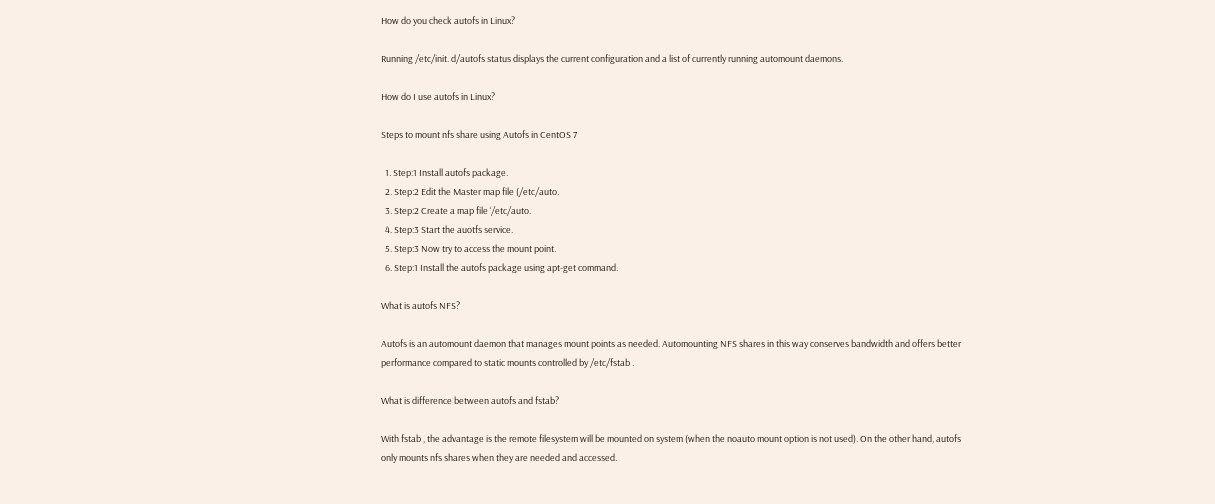How do you check autofs in Linux?

Running /etc/init. d/autofs status displays the current configuration and a list of currently running automount daemons.

How do I use autofs in Linux?

Steps to mount nfs share using Autofs in CentOS 7

  1. Step:1 Install autofs package.
  2. Step:2 Edit the Master map file (/etc/auto.
  3. Step:2 Create a map file ‘/etc/auto.
  4. Step:3 Start the auotfs service.
  5. Step:3 Now try to access the mount point.
  6. Step:1 Install the autofs package using apt-get command.

What is autofs NFS?

Autofs is an automount daemon that manages mount points as needed. Automounting NFS shares in this way conserves bandwidth and offers better performance compared to static mounts controlled by /etc/fstab .

What is difference between autofs and fstab?

With fstab , the advantage is the remote filesystem will be mounted on system (when the noauto mount option is not used). On the other hand, autofs only mounts nfs shares when they are needed and accessed.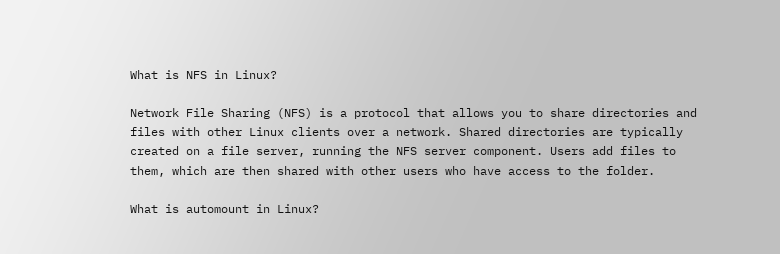What is NFS in Linux?

Network File Sharing (NFS) is a protocol that allows you to share directories and files with other Linux clients over a network. Shared directories are typically created on a file server, running the NFS server component. Users add files to them, which are then shared with other users who have access to the folder.

What is automount in Linux?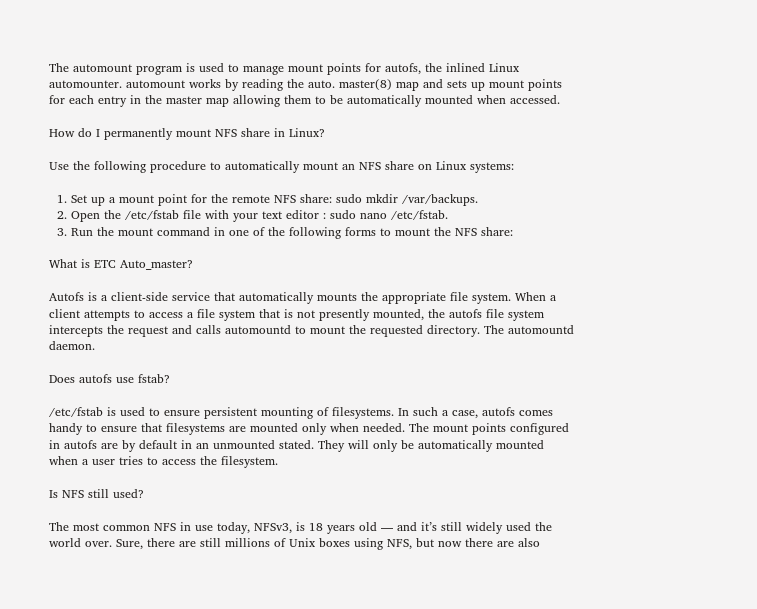The automount program is used to manage mount points for autofs, the inlined Linux automounter. automount works by reading the auto. master(8) map and sets up mount points for each entry in the master map allowing them to be automatically mounted when accessed.

How do I permanently mount NFS share in Linux?

Use the following procedure to automatically mount an NFS share on Linux systems:

  1. Set up a mount point for the remote NFS share: sudo mkdir /var/backups.
  2. Open the /etc/fstab file with your text editor : sudo nano /etc/fstab.
  3. Run the mount command in one of the following forms to mount the NFS share:

What is ETC Auto_master?

Autofs is a client-side service that automatically mounts the appropriate file system. When a client attempts to access a file system that is not presently mounted, the autofs file system intercepts the request and calls automountd to mount the requested directory. The automountd daemon.

Does autofs use fstab?

/etc/fstab is used to ensure persistent mounting of filesystems. In such a case, autofs comes handy to ensure that filesystems are mounted only when needed. The mount points configured in autofs are by default in an unmounted stated. They will only be automatically mounted when a user tries to access the filesystem.

Is NFS still used?

The most common NFS in use today, NFSv3, is 18 years old — and it’s still widely used the world over. Sure, there are still millions of Unix boxes using NFS, but now there are also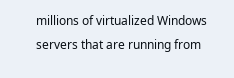millions of virtualized Windows servers that are running from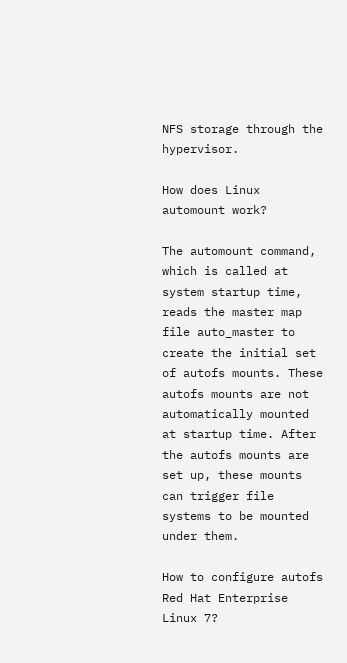NFS storage through the hypervisor.

How does Linux automount work?

The automount command, which is called at system startup time, reads the master map file auto_master to create the initial set of autofs mounts. These autofs mounts are not automatically mounted at startup time. After the autofs mounts are set up, these mounts can trigger file systems to be mounted under them.

How to configure autofs Red Hat Enterprise Linux 7?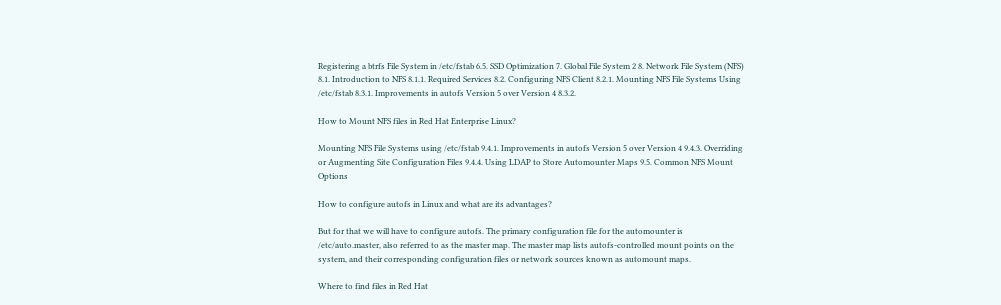Registering a btrfs File System in /etc/fstab 6.5. SSD Optimization 7. Global File System 2 8. Network File System (NFS) 8.1. Introduction to NFS 8.1.1. Required Services 8.2. Configuring NFS Client 8.2.1. Mounting NFS File Systems Using /etc/fstab 8.3.1. Improvements in autofs Version 5 over Version 4 8.3.2.

How to Mount NFS files in Red Hat Enterprise Linux?

Mounting NFS File Systems using /etc/fstab 9.4.1. Improvements in autofs Version 5 over Version 4 9.4.3. Overriding or Augmenting Site Configuration Files 9.4.4. Using LDAP to Store Automounter Maps 9.5. Common NFS Mount Options

How to configure autofs in Linux and what are its advantages?

But for that we will have to configure autofs. The primary configuration file for the automounter is /etc/auto.master, also referred to as the master map. The master map lists autofs-controlled mount points on the system, and their corresponding configuration files or network sources known as automount maps.

Where to find files in Red Hat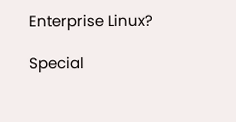Enterprise Linux?

Special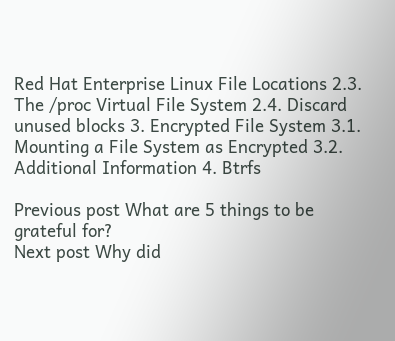Red Hat Enterprise Linux File Locations 2.3. The /proc Virtual File System 2.4. Discard unused blocks 3. Encrypted File System 3.1. Mounting a File System as Encrypted 3.2. Additional Information 4. Btrfs

Previous post What are 5 things to be grateful for?
Next post Why did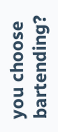you choose bartending?